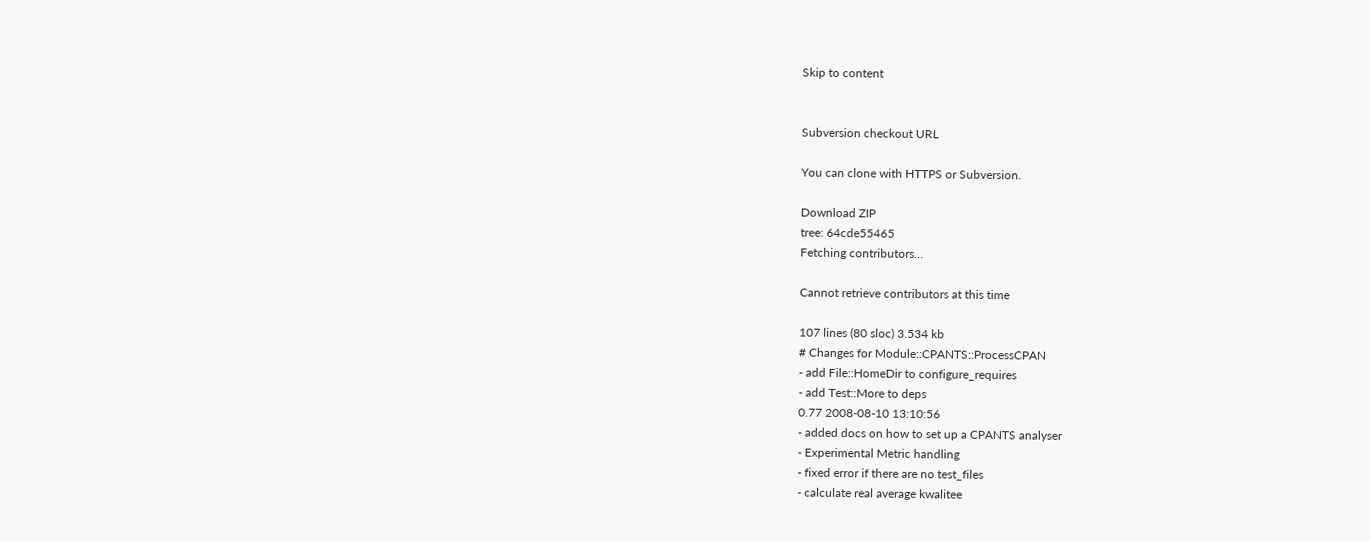Skip to content


Subversion checkout URL

You can clone with HTTPS or Subversion.

Download ZIP
tree: 64cde55465
Fetching contributors…

Cannot retrieve contributors at this time

107 lines (80 sloc) 3.534 kb
# Changes for Module::CPANTS::ProcessCPAN
- add File::HomeDir to configure_requires
- add Test::More to deps
0.77 2008-08-10 13:10:56
- added docs on how to set up a CPANTS analyser
- Experimental Metric handling
- fixed error if there are no test_files
- calculate real average kwalitee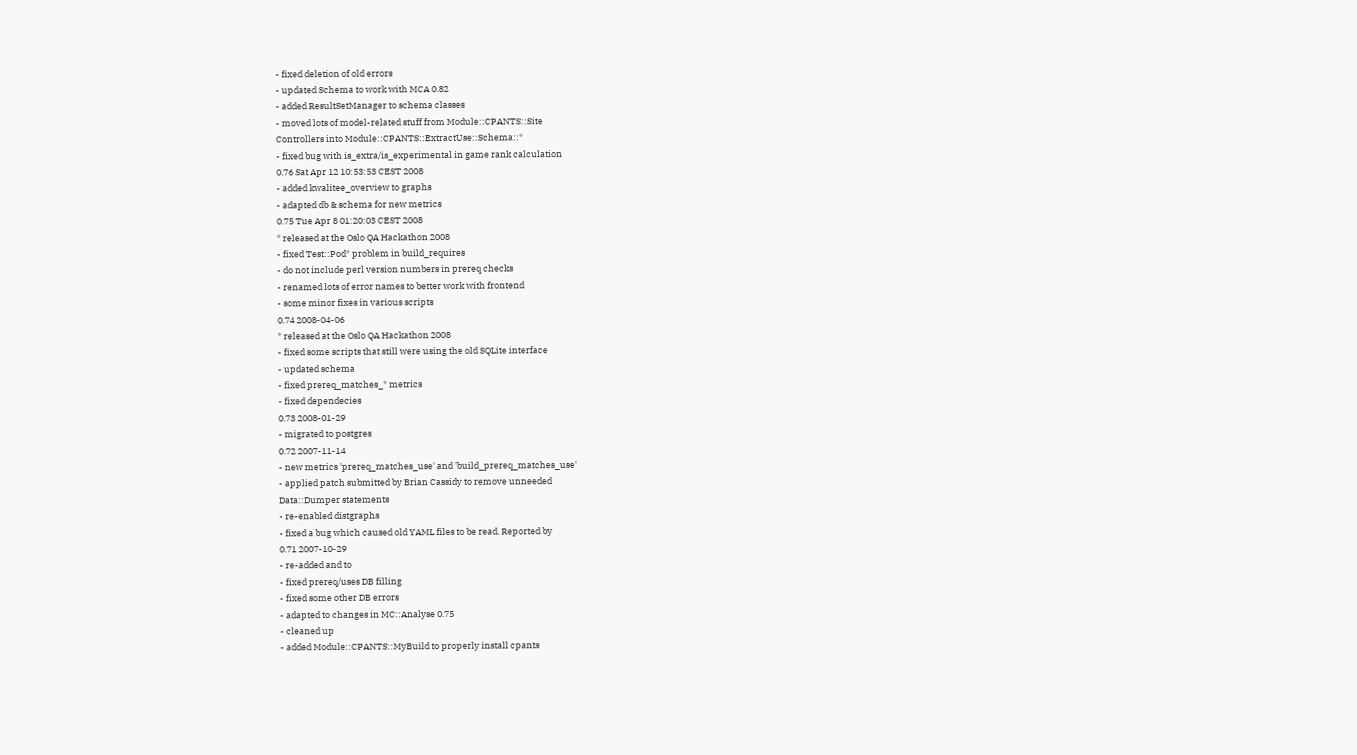- fixed deletion of old errors
- updated Schema to work with MCA 0.82
- added ResultSetManager to schema classes
- moved lots of model-related stuff from Module::CPANTS::Site
Controllers into Module::CPANTS::ExtractUse::Schema::*
- fixed bug with is_extra/is_experimental in game rank calculation
0.76 Sat Apr 12 10:53:53 CEST 2008
- added kwalitee_overview to graphs
- adapted db & schema for new metrics
0.75 Tue Apr 8 01:20:03 CEST 2008
* released at the Oslo QA Hackathon 2008
- fixed Test::Pod* problem in build_requires
- do not include perl version numbers in prereq checks
- renamed lots of error names to better work with frontend
- some minor fixes in various scripts
0.74 2008-04-06
* released at the Oslo QA Hackathon 2008
- fixed some scripts that still were using the old SQLite interface
- updated schema
- fixed prereq_matches_* metrics
- fixed dependecies
0.73 2008-01-29
- migrated to postgres
0.72 2007-11-14
- new metrics 'prereq_matches_use' and 'build_prereq_matches_use'
- applied patch submitted by Brian Cassidy to remove unneeded
Data::Dumper statements
- re-enabled distgraphs
- fixed a bug which caused old YAML files to be read. Reported by
0.71 2007-10-29
- re-added and to
- fixed prereq/uses DB filling
- fixed some other DB errors
- adapted to changes in MC::Analyse 0.75
- cleaned up
- added Module::CPANTS::MyBuild to properly install cpants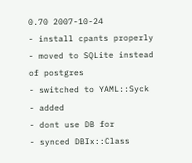0.70 2007-10-24
- install cpants properly
- moved to SQLite instead of postgres
- switched to YAML::Syck
- added
- dont use DB for
- synced DBIx::Class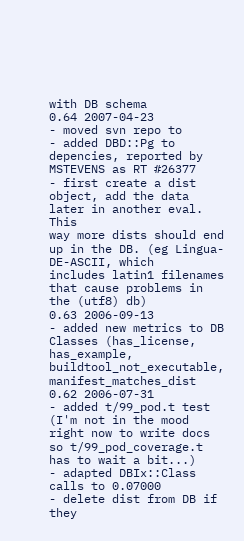with DB schema
0.64 2007-04-23
- moved svn repo to
- added DBD::Pg to depencies, reported by MSTEVENS as RT #26377
- first create a dist object, add the data later in another eval. This
way more dists should end up in the DB. (eg Lingua-DE-ASCII, which
includes latin1 filenames that cause problems in the (utf8) db)
0.63 2006-09-13
- added new metrics to DB Classes (has_license, has_example,
buildtool_not_executable, manifest_matches_dist
0.62 2006-07-31
- added t/99_pod.t test (I'm not in the mood right now to write docs
so t/99_pod_coverage.t has to wait a bit...)
- adapted DBIx::Class calls to 0.07000
- delete dist from DB if they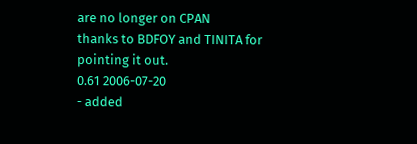are no longer on CPAN
thanks to BDFOY and TINITA for pointing it out.
0.61 2006-07-20
- added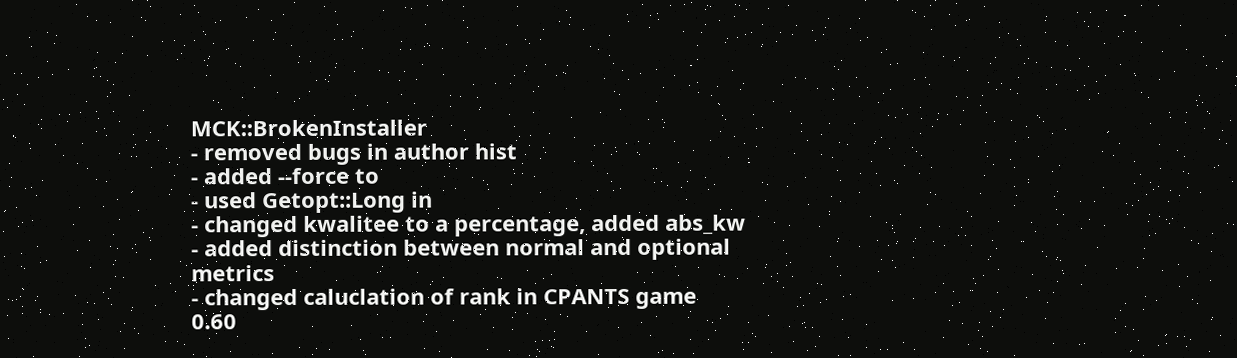MCK::BrokenInstaller
- removed bugs in author hist
- added --force to
- used Getopt::Long in
- changed kwalitee to a percentage, added abs_kw
- added distinction between normal and optional metrics
- changed caluclation of rank in CPANTS game
0.60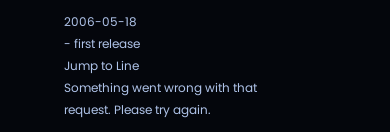2006-05-18
- first release
Jump to Line
Something went wrong with that request. Please try again.